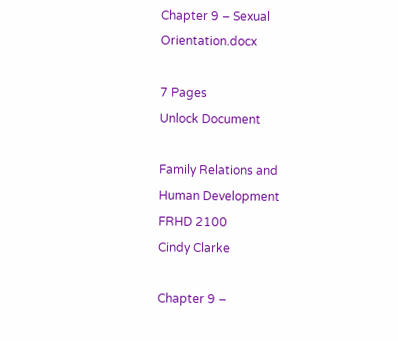Chapter 9 – Sexual Orientation.docx

7 Pages
Unlock Document

Family Relations and Human Development
FRHD 2100
Cindy Clarke

Chapter 9 –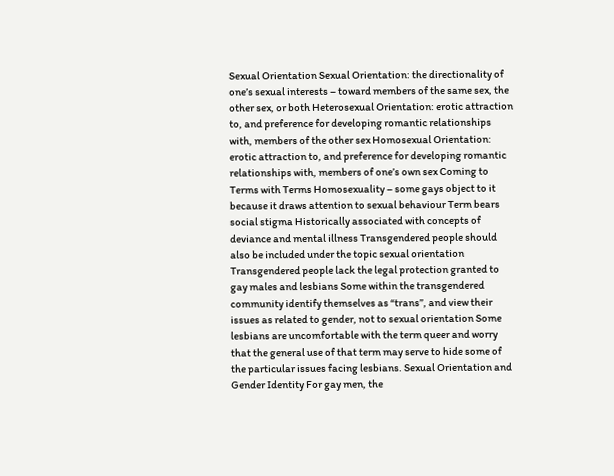Sexual Orientation Sexual Orientation: the directionality of one’s sexual interests – toward members of the same sex, the other sex, or both Heterosexual Orientation: erotic attraction to, and preference for developing romantic relationships with, members of the other sex Homosexual Orientation: erotic attraction to, and preference for developing romantic relationships with, members of one’s own sex Coming to Terms with Terms Homosexuality – some gays object to it because it draws attention to sexual behaviour Term bears social stigma Historically associated with concepts of deviance and mental illness Transgendered people should also be included under the topic sexual orientation Transgendered people lack the legal protection granted to gay males and lesbians Some within the transgendered community identify themselves as “trans”, and view their issues as related to gender, not to sexual orientation Some lesbians are uncomfortable with the term queer and worry that the general use of that term may serve to hide some of the particular issues facing lesbians. Sexual Orientation and Gender Identity For gay men, the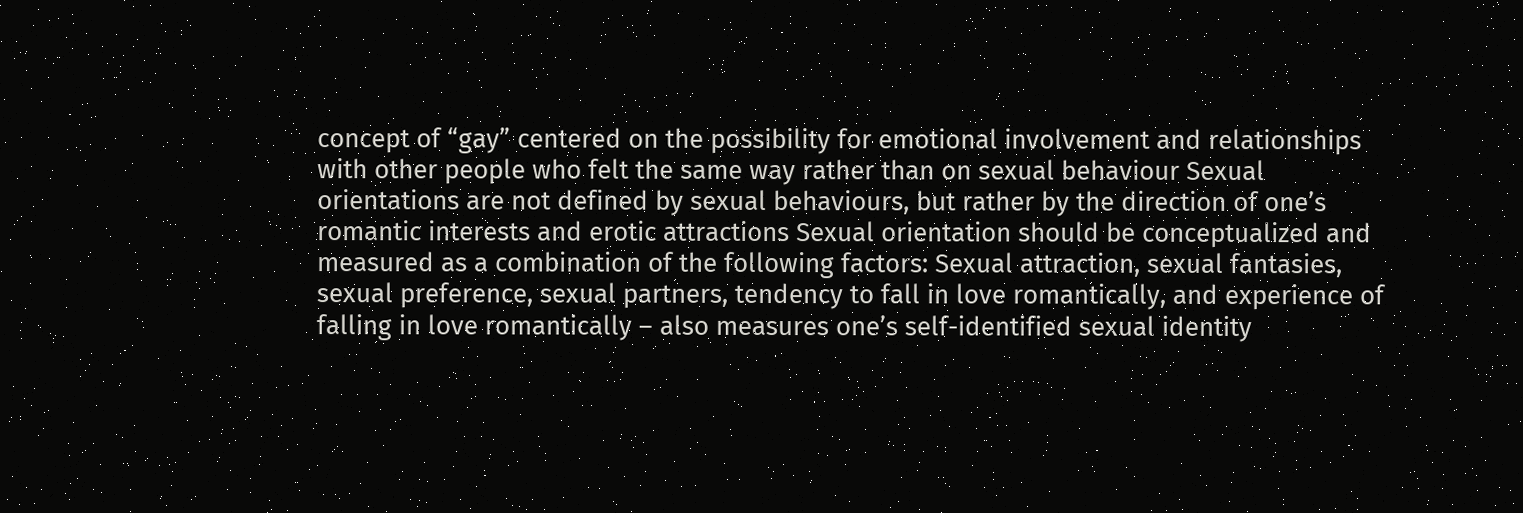concept of “gay” centered on the possibility for emotional involvement and relationships with other people who felt the same way rather than on sexual behaviour Sexual orientations are not defined by sexual behaviours, but rather by the direction of one’s romantic interests and erotic attractions Sexual orientation should be conceptualized and measured as a combination of the following factors: Sexual attraction, sexual fantasies, sexual preference, sexual partners, tendency to fall in love romantically, and experience of falling in love romantically – also measures one’s self-identified sexual identity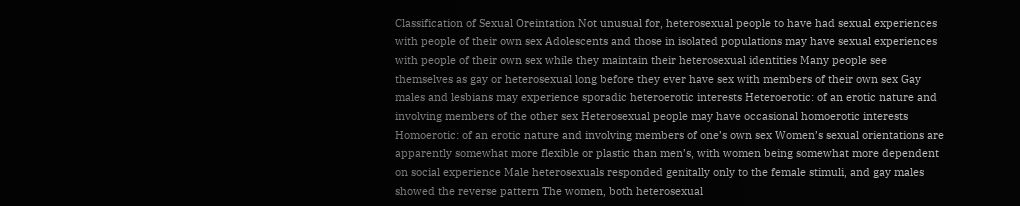Classification of Sexual Oreintation Not unusual for, heterosexual people to have had sexual experiences with people of their own sex Adolescents and those in isolated populations may have sexual experiences with people of their own sex while they maintain their heterosexual identities Many people see themselves as gay or heterosexual long before they ever have sex with members of their own sex Gay males and lesbians may experience sporadic heteroerotic interests Heteroerotic: of an erotic nature and involving members of the other sex Heterosexual people may have occasional homoerotic interests Homoerotic: of an erotic nature and involving members of one’s own sex Women’s sexual orientations are apparently somewhat more flexible or plastic than men’s, with women being somewhat more dependent on social experience Male heterosexuals responded genitally only to the female stimuli, and gay males showed the reverse pattern The women, both heterosexual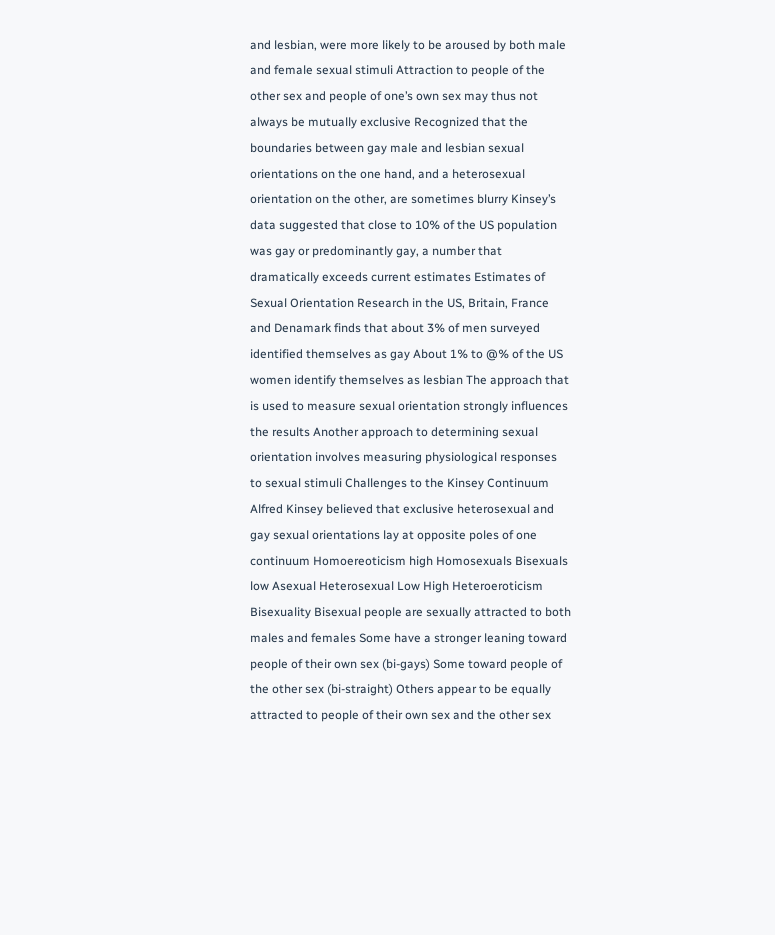and lesbian, were more likely to be aroused by both male and female sexual stimuli Attraction to people of the other sex and people of one’s own sex may thus not always be mutually exclusive Recognized that the boundaries between gay male and lesbian sexual orientations on the one hand, and a heterosexual orientation on the other, are sometimes blurry Kinsey’s data suggested that close to 10% of the US population was gay or predominantly gay, a number that dramatically exceeds current estimates Estimates of Sexual Orientation Research in the US, Britain, France and Denamark finds that about 3% of men surveyed identified themselves as gay About 1% to @% of the US women identify themselves as lesbian The approach that is used to measure sexual orientation strongly influences the results Another approach to determining sexual orientation involves measuring physiological responses to sexual stimuli Challenges to the Kinsey Continuum Alfred Kinsey believed that exclusive heterosexual and gay sexual orientations lay at opposite poles of one continuum Homoereoticism high Homosexuals Bisexuals low Asexual Heterosexual Low High Heteroeroticism Bisexuality Bisexual people are sexually attracted to both males and females Some have a stronger leaning toward people of their own sex (bi-gays) Some toward people of the other sex (bi-straight) Others appear to be equally attracted to people of their own sex and the other sex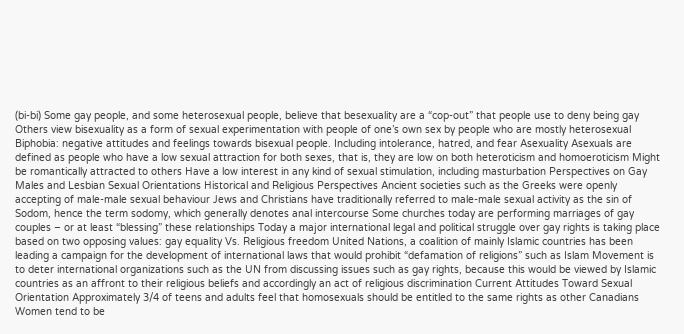(bi-bi) Some gay people, and some heterosexual people, believe that besexuality are a “cop-out” that people use to deny being gay Others view bisexuality as a form of sexual experimentation with people of one’s own sex by people who are mostly heterosexual Biphobia: negative attitudes and feelings towards bisexual people. Including intolerance, hatred, and fear Asexuality Asexuals are defined as people who have a low sexual attraction for both sexes, that is, they are low on both heteroticism and homoeroticism Might be romantically attracted to others Have a low interest in any kind of sexual stimulation, including masturbation Perspectives on Gay Males and Lesbian Sexual Orientations Historical and Religious Perspectives Ancient societies such as the Greeks were openly accepting of male-male sexual behaviour Jews and Christians have traditionally referred to male-male sexual activity as the sin of Sodom, hence the term sodomy, which generally denotes anal intercourse Some churches today are performing marriages of gay couples – or at least “blessing” these relationships Today a major international legal and political struggle over gay rights is taking place based on two opposing values: gay equality Vs. Religious freedom United Nations, a coalition of mainly Islamic countries has been leading a campaign for the development of international laws that would prohibit “defamation of religions” such as Islam Movement is to deter international organizations such as the UN from discussing issues such as gay rights, because this would be viewed by Islamic countries as an affront to their religious beliefs and accordingly an act of religious discrimination Current Attitudes Toward Sexual Orientation Approximately 3/4 of teens and adults feel that homosexuals should be entitled to the same rights as other Canadians Women tend to be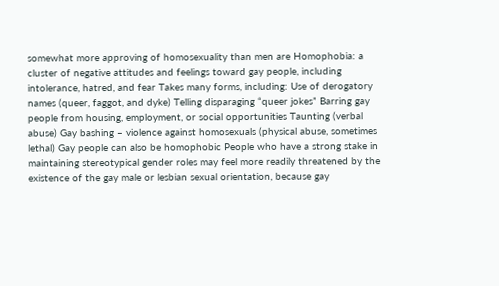somewhat more approving of homosexuality than men are Homophobia: a cluster of negative attitudes and feelings toward gay people, including intolerance, hatred, and fear Takes many forms, including: Use of derogatory names (queer, faggot, and dyke) Telling disparaging “queer jokes” Barring gay people from housing, employment, or social opportunities Taunting (verbal abuse) Gay bashing – violence against homosexuals (physical abuse, sometimes lethal) Gay people can also be homophobic People who have a strong stake in maintaining stereotypical gender roles may feel more readily threatened by the existence of the gay male or lesbian sexual orientation, because gay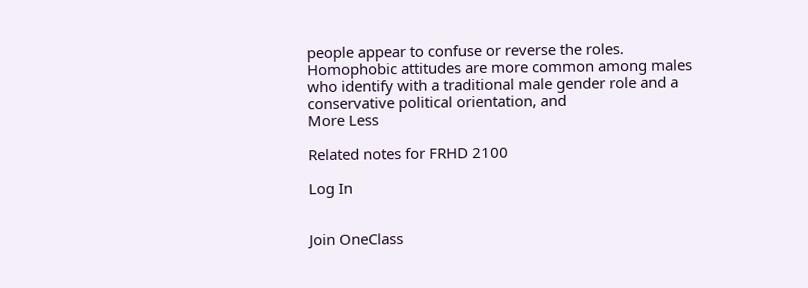people appear to confuse or reverse the roles. Homophobic attitudes are more common among males who identify with a traditional male gender role and a conservative political orientation, and
More Less

Related notes for FRHD 2100

Log In


Join OneClass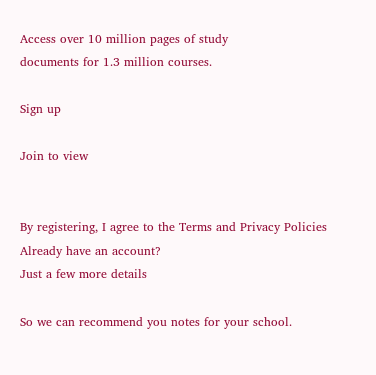Access over 10 million pages of study
documents for 1.3 million courses.

Sign up

Join to view


By registering, I agree to the Terms and Privacy Policies
Already have an account?
Just a few more details

So we can recommend you notes for your school.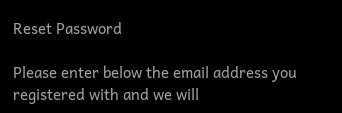Reset Password

Please enter below the email address you registered with and we will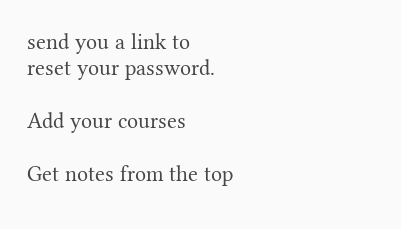send you a link to reset your password.

Add your courses

Get notes from the top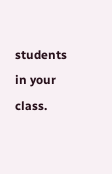students in your class.